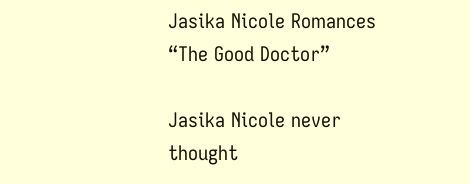Jasika Nicole Romances “The Good Doctor”

Jasika Nicole never thought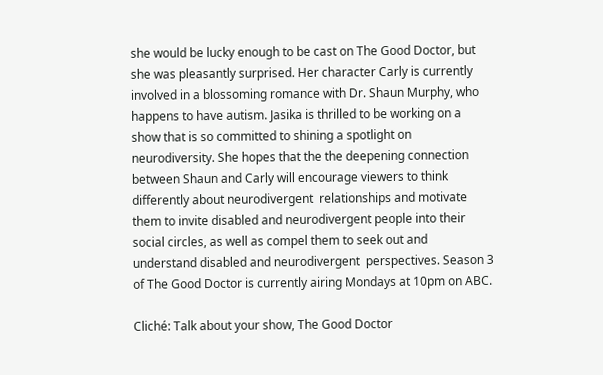she would be lucky enough to be cast on The Good Doctor, but she was pleasantly surprised. Her character Carly is currently involved in a blossoming romance with Dr. Shaun Murphy, who happens to have autism. Jasika is thrilled to be working on a show that is so committed to shining a spotlight on neurodiversity. She hopes that the the deepening connection between Shaun and Carly will encourage viewers to think differently about neurodivergent  relationships and motivate them to invite disabled and neurodivergent people into their social circles, as well as compel them to seek out and understand disabled and neurodivergent  perspectives. Season 3 of The Good Doctor is currently airing Mondays at 10pm on ABC.

Cliché: Talk about your show, The Good Doctor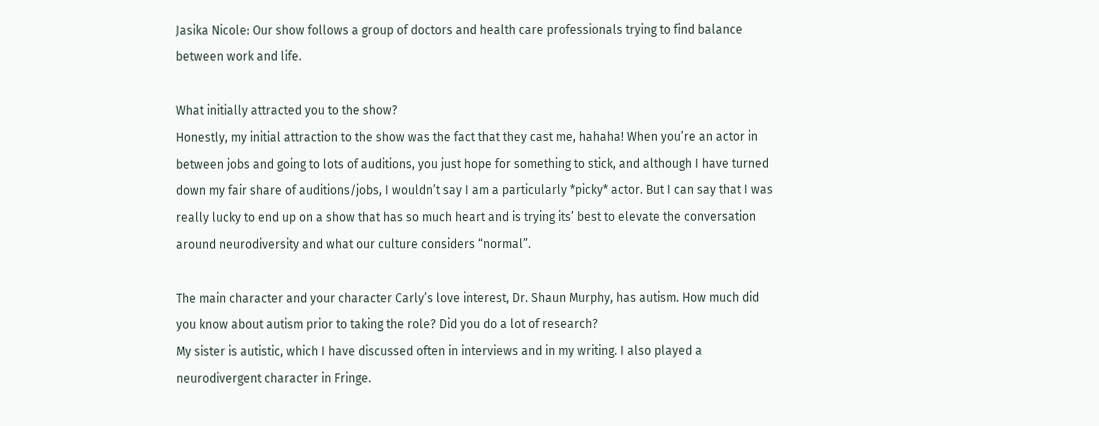Jasika Nicole: Our show follows a group of doctors and health care professionals trying to find balance between work and life.

What initially attracted you to the show?
Honestly, my initial attraction to the show was the fact that they cast me, hahaha! When you’re an actor in between jobs and going to lots of auditions, you just hope for something to stick, and although I have turned down my fair share of auditions/jobs, I wouldn’t say I am a particularly *picky* actor. But I can say that I was really lucky to end up on a show that has so much heart and is trying its’ best to elevate the conversation around neurodiversity and what our culture considers “normal”.

The main character and your character Carly’s love interest, Dr. Shaun Murphy, has autism. How much did you know about autism prior to taking the role? Did you do a lot of research?
My sister is autistic, which I have discussed often in interviews and in my writing. I also played a neurodivergent character in Fringe.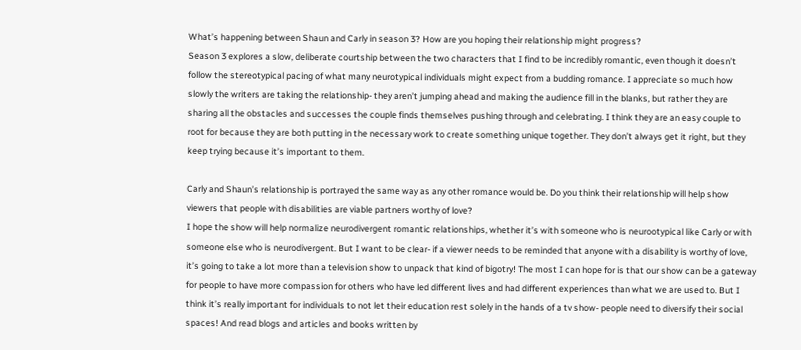What’s happening between Shaun and Carly in season 3? How are you hoping their relationship might progress?
Season 3 explores a slow, deliberate courtship between the two characters that I find to be incredibly romantic, even though it doesn’t follow the stereotypical pacing of what many neurotypical individuals might expect from a budding romance. I appreciate so much how slowly the writers are taking the relationship- they aren’t jumping ahead and making the audience fill in the blanks, but rather they are sharing all the obstacles and successes the couple finds themselves pushing through and celebrating. I think they are an easy couple to root for because they are both putting in the necessary work to create something unique together. They don’t always get it right, but they keep trying because it’s important to them.

Carly and Shaun’s relationship is portrayed the same way as any other romance would be. Do you think their relationship will help show viewers that people with disabilities are viable partners worthy of love?
I hope the show will help normalize neurodivergent romantic relationships, whether it’s with someone who is neurootypical like Carly or with someone else who is neurodivergent. But I want to be clear- if a viewer needs to be reminded that anyone with a disability is worthy of love, it’s going to take a lot more than a television show to unpack that kind of bigotry! The most I can hope for is that our show can be a gateway for people to have more compassion for others who have led different lives and had different experiences than what we are used to. But I think it’s really important for individuals to not let their education rest solely in the hands of a tv show- people need to diversify their social spaces! And read blogs and articles and books written by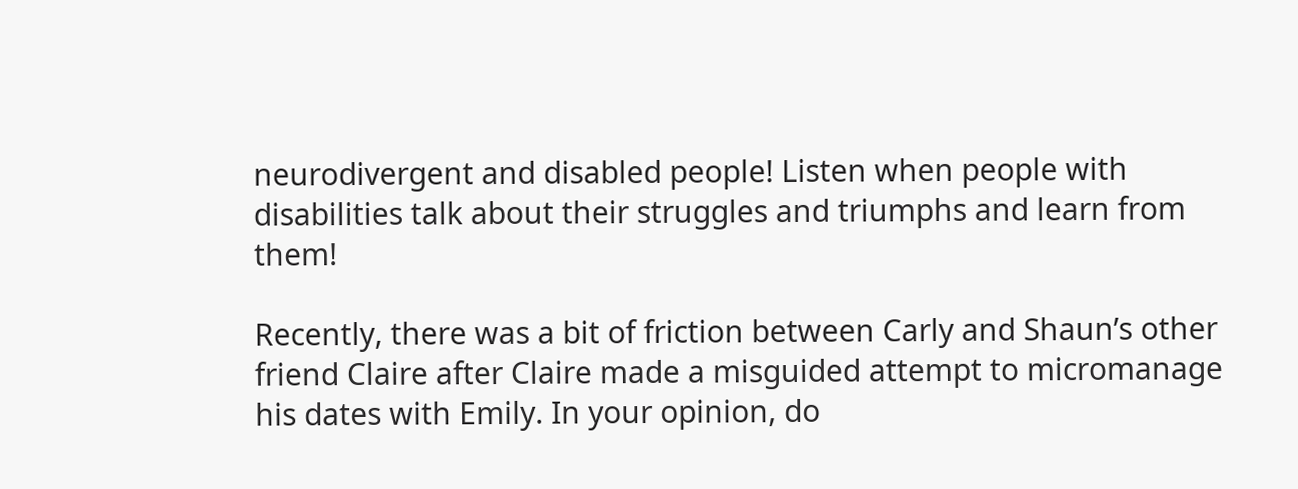neurodivergent and disabled people! Listen when people with disabilities talk about their struggles and triumphs and learn from them!

Recently, there was a bit of friction between Carly and Shaun’s other friend Claire after Claire made a misguided attempt to micromanage his dates with Emily. In your opinion, do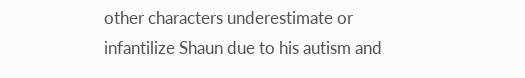other characters underestimate or infantilize Shaun due to his autism and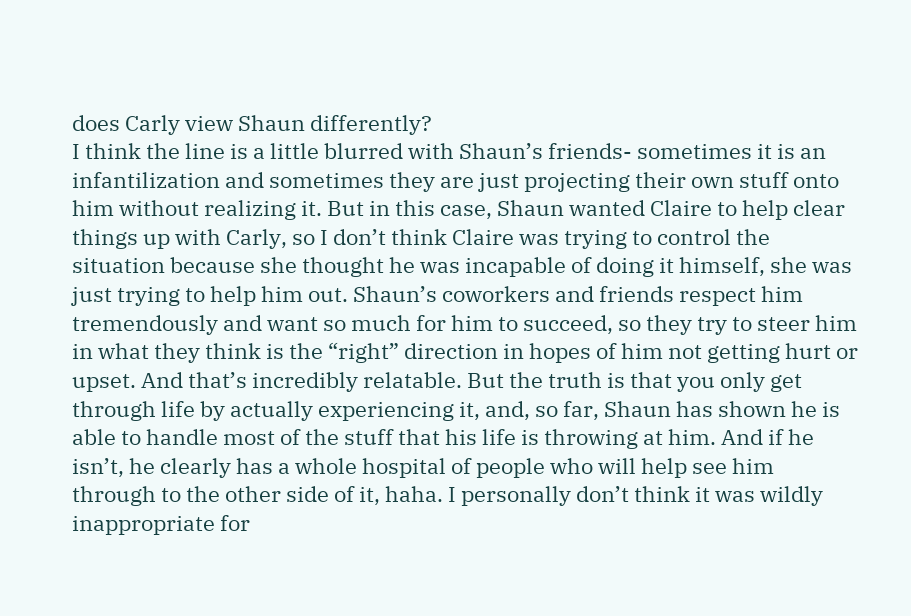does Carly view Shaun differently?
I think the line is a little blurred with Shaun’s friends- sometimes it is an infantilization and sometimes they are just projecting their own stuff onto him without realizing it. But in this case, Shaun wanted Claire to help clear things up with Carly, so I don’t think Claire was trying to control the situation because she thought he was incapable of doing it himself, she was just trying to help him out. Shaun’s coworkers and friends respect him tremendously and want so much for him to succeed, so they try to steer him in what they think is the “right” direction in hopes of him not getting hurt or upset. And that’s incredibly relatable. But the truth is that you only get through life by actually experiencing it, and, so far, Shaun has shown he is able to handle most of the stuff that his life is throwing at him. And if he isn’t, he clearly has a whole hospital of people who will help see him through to the other side of it, haha. I personally don’t think it was wildly inappropriate for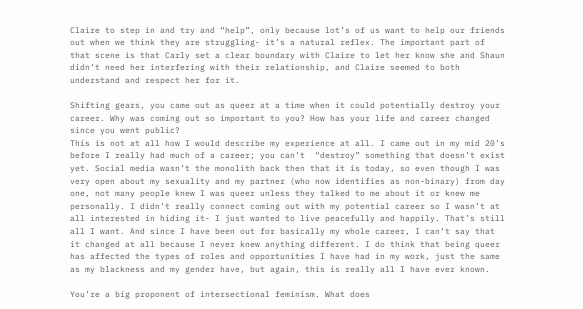Claire to step in and try and “help”, only because lot’s of us want to help our friends out when we think they are struggling- it’s a natural reflex. The important part of that scene is that Carly set a clear boundary with Claire to let her know she and Shaun didn’t need her interfering with their relationship, and Claire seemed to both understand and respect her for it.

Shifting gears, you came out as queer at a time when it could potentially destroy your career. Why was coming out so important to you? How has your life and career changed since you went public?
This is not at all how I would describe my experience at all. I came out in my mid 20’s before I really had much of a career; you can’t  “destroy” something that doesn’t exist yet. Social media wasn’t the monolith back then that it is today, so even though I was very open about my sexuality and my partner (who now identifies as non-binary) from day one, not many people knew I was queer unless they talked to me about it or knew me personally. I didn’t really connect coming out with my potential career so I wasn’t at all interested in hiding it- I just wanted to live peacefully and happily. That’s still all I want. And since I have been out for basically my whole career, I can’t say that it changed at all because I never knew anything different. I do think that being queer has affected the types of roles and opportunities I have had in my work, just the same as my blackness and my gender have, but again, this is really all I have ever known.

You’re a big proponent of intersectional feminism. What does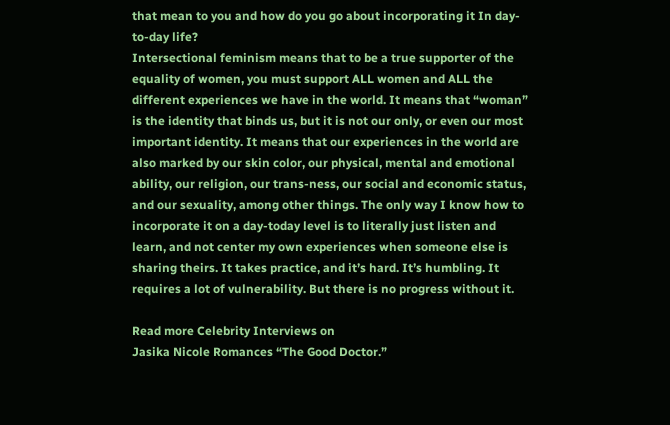that mean to you and how do you go about incorporating it In day-to-day life?
Intersectional feminism means that to be a true supporter of the equality of women, you must support ALL women and ALL the different experiences we have in the world. It means that “woman” is the identity that binds us, but it is not our only, or even our most important identity. It means that our experiences in the world are also marked by our skin color, our physical, mental and emotional ability, our religion, our trans-ness, our social and economic status, and our sexuality, among other things. The only way I know how to incorporate it on a day-today level is to literally just listen and learn, and not center my own experiences when someone else is sharing theirs. It takes practice, and it’s hard. It’s humbling. It requires a lot of vulnerability. But there is no progress without it.

Read more Celebrity Interviews on
Jasika Nicole Romances “The Good Doctor.”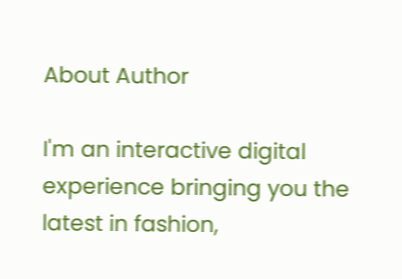About Author

I'm an interactive digital experience bringing you the latest in fashion,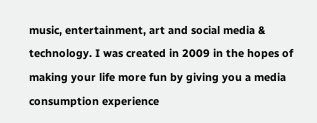music, entertainment, art and social media & technology. I was created in 2009 in the hopes of making your life more fun by giving you a media consumption experience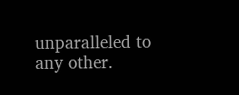unparalleled to any other.